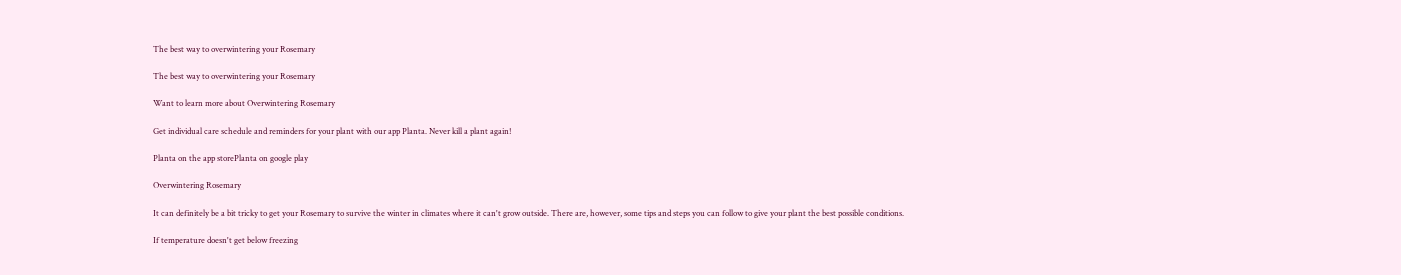The best way to overwintering your Rosemary

The best way to overwintering your Rosemary

Want to learn more about Overwintering Rosemary

Get individual care schedule and reminders for your plant with our app Planta. Never kill a plant again!

Planta on the app storePlanta on google play

Overwintering Rosemary

It can definitely be a bit tricky to get your Rosemary to survive the winter in climates where it can't grow outside. There are, however, some tips and steps you can follow to give your plant the best possible conditions.

If temperature doesn't get below freezing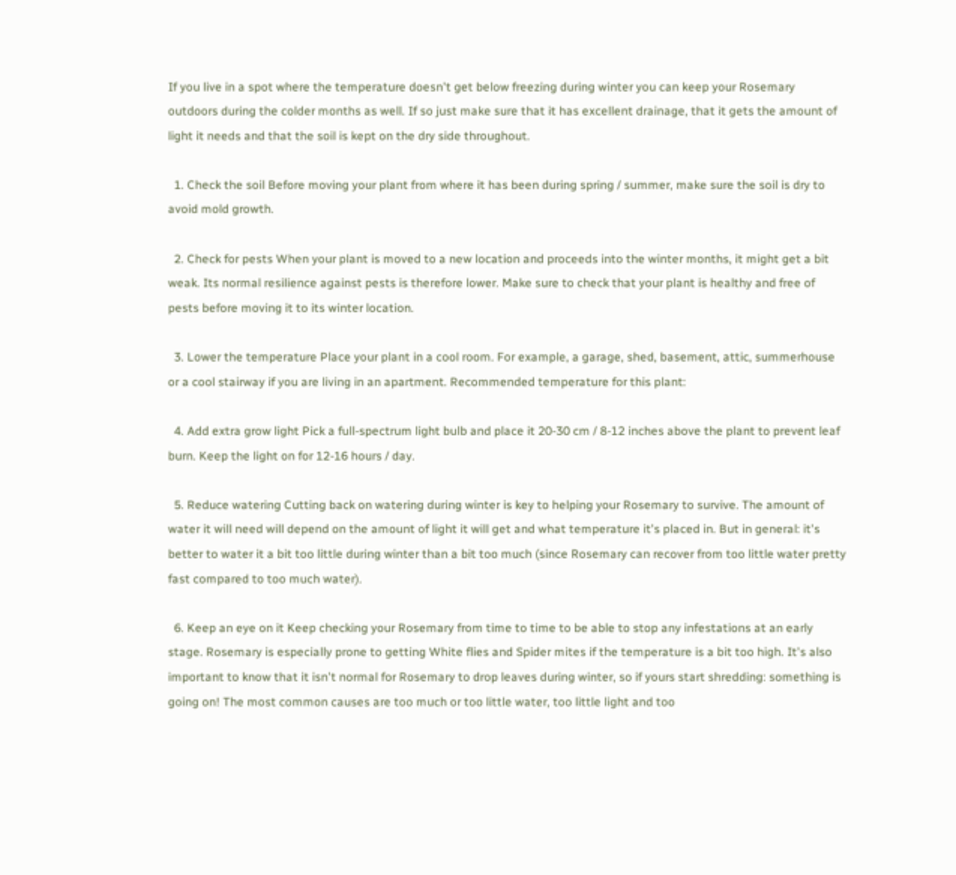If you live in a spot where the temperature doesn't get below freezing during winter you can keep your Rosemary outdoors during the colder months as well. If so just make sure that it has excellent drainage, that it gets the amount of light it needs and that the soil is kept on the dry side throughout.

  1. Check the soil Before moving your plant from where it has been during spring / summer, make sure the soil is dry to avoid mold growth.

  2. Check for pests When your plant is moved to a new location and proceeds into the winter months, it might get a bit weak. Its normal resilience against pests is therefore lower. Make sure to check that your plant is healthy and free of pests before moving it to its winter location.

  3. Lower the temperature Place your plant in a cool room. For example, a garage, shed, basement, attic, summerhouse or a cool stairway if you are living in an apartment. Recommended temperature for this plant:

  4. Add extra grow light Pick a full-spectrum light bulb and place it 20-30 cm / 8-12 inches above the plant to prevent leaf burn. Keep the light on for 12-16 hours / day.

  5. Reduce watering Cutting back on watering during winter is key to helping your Rosemary to survive. The amount of water it will need will depend on the amount of light it will get and what temperature it's placed in. But in general: it's better to water it a bit too little during winter than a bit too much (since Rosemary can recover from too little water pretty fast compared to too much water).

  6. Keep an eye on it Keep checking your Rosemary from time to time to be able to stop any infestations at an early stage. Rosemary is especially prone to getting White flies and Spider mites if the temperature is a bit too high. It's also important to know that it isn't normal for Rosemary to drop leaves during winter, so if yours start shredding: something is going on! The most common causes are too much or too little water, too little light and too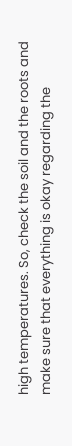high temperatures. So, check the soil and the roots and make sure that everything is okay regarding the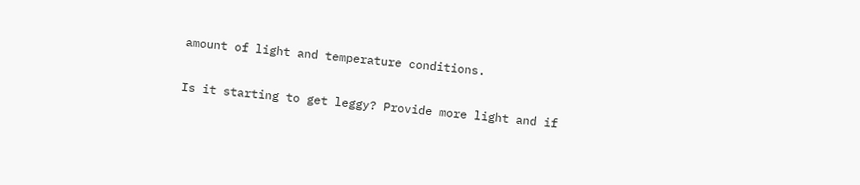amount of light and temperature conditions.

Is it starting to get leggy? Provide more light and if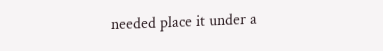needed place it under a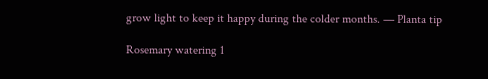grow light to keep it happy during the colder months. — Planta tip

Rosemary watering 1